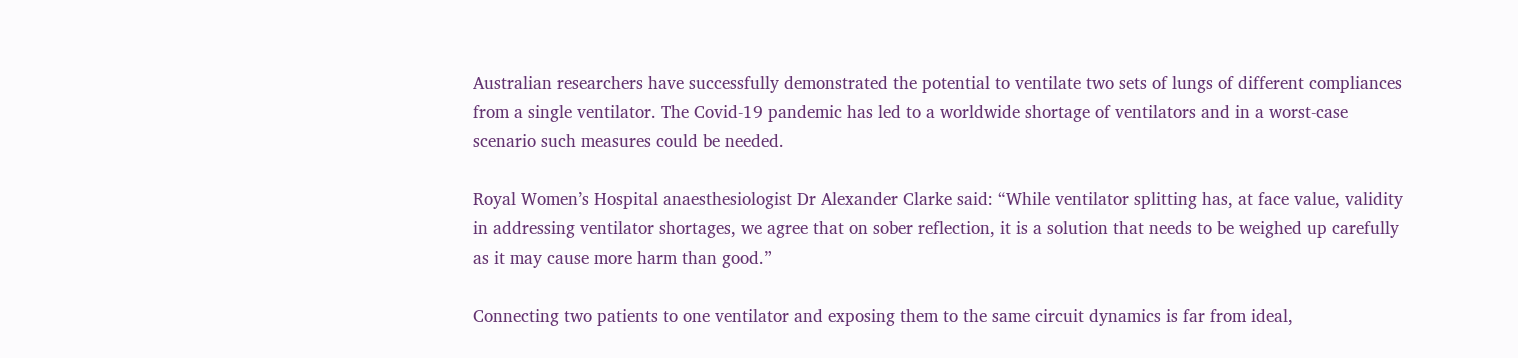Australian researchers have successfully demonstrated the potential to ventilate two sets of lungs of different compliances from a single ventilator. The Covid-19 pandemic has led to a worldwide shortage of ventilators and in a worst-case scenario such measures could be needed.

Royal Women’s Hospital anaesthesiologist Dr Alexander Clarke said: “While ventilator splitting has, at face value, validity in addressing ventilator shortages, we agree that on sober reflection, it is a solution that needs to be weighed up carefully as it may cause more harm than good.”

Connecting two patients to one ventilator and exposing them to the same circuit dynamics is far from ideal,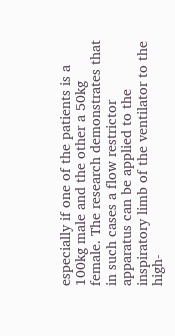especially if one of the patients is a 100kg male and the other a 50kg female. The research demonstrates that in such cases a flow restrictor apparatus can be applied to the inspiratory limb of the ventilator to the high-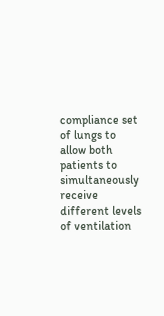compliance set of lungs to allow both patients to simultaneously receive different levels of ventilation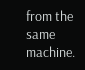from the same machine.